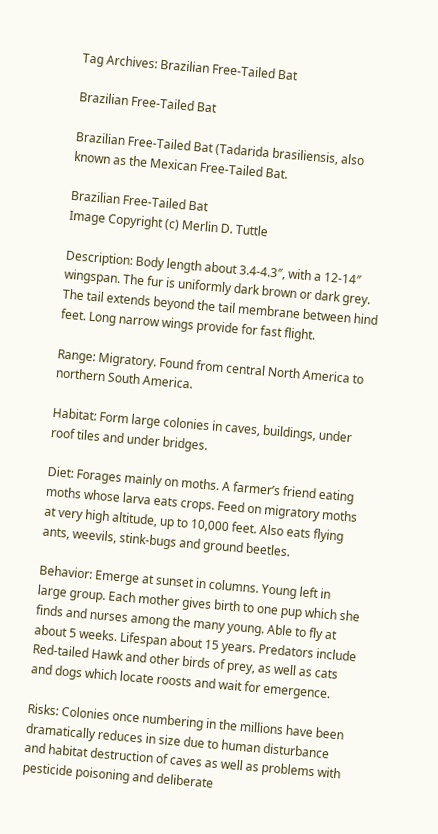Tag Archives: Brazilian Free-Tailed Bat

Brazilian Free-Tailed Bat

Brazilian Free-Tailed Bat (Tadarida brasiliensis, also known as the Mexican Free-Tailed Bat.

Brazilian Free-Tailed Bat
Image Copyright (c) Merlin D. Tuttle

Description: Body length about 3.4-4.3″, with a 12-14″ wingspan. The fur is uniformly dark brown or dark grey. The tail extends beyond the tail membrane between hind feet. Long narrow wings provide for fast flight.

Range: Migratory. Found from central North America to northern South America.

Habitat: Form large colonies in caves, buildings, under roof tiles and under bridges.

Diet: Forages mainly on moths. A farmer’s friend eating moths whose larva eats crops. Feed on migratory moths at very high altitude, up to 10,000 feet. Also eats flying ants, weevils, stink-bugs and ground beetles.

Behavior: Emerge at sunset in columns. Young left in large group. Each mother gives birth to one pup which she finds and nurses among the many young. Able to fly at about 5 weeks. Lifespan about 15 years. Predators include Red-tailed Hawk and other birds of prey, as well as cats and dogs which locate roosts and wait for emergence.

Risks: Colonies once numbering in the millions have been dramatically reduces in size due to human disturbance and habitat destruction of caves as well as problems with pesticide poisoning and deliberate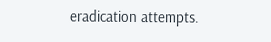eradication attempts.